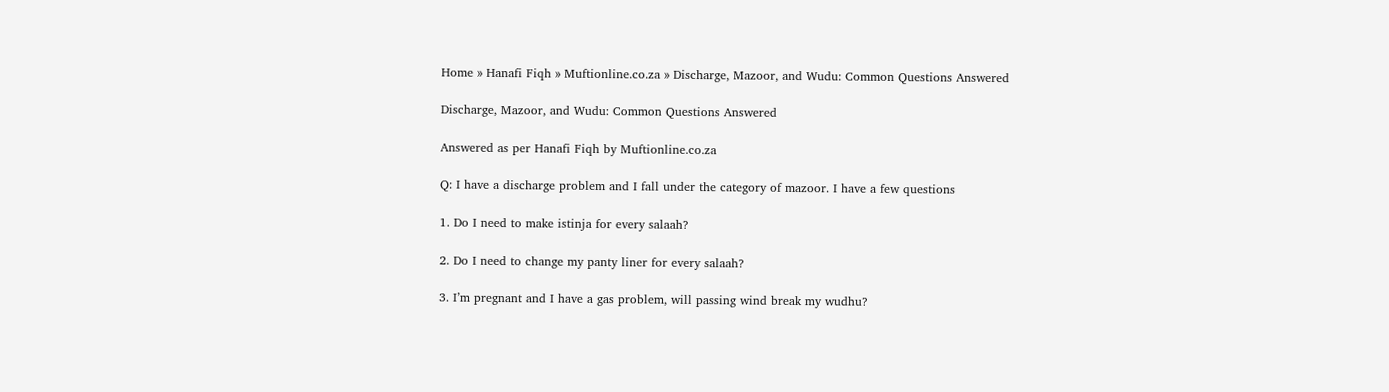Home » Hanafi Fiqh » Muftionline.co.za » Discharge, Mazoor, and Wudu: Common Questions Answered

Discharge, Mazoor, and Wudu: Common Questions Answered

Answered as per Hanafi Fiqh by Muftionline.co.za

Q: I have a discharge problem and I fall under the category of mazoor. I have a few questions

1. Do I need to make istinja for every salaah?

2. Do I need to change my panty liner for every salaah?

3. I’m pregnant and I have a gas problem, will passing wind break my wudhu?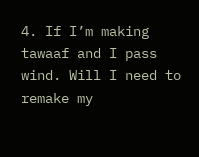4. If I’m making tawaaf and I pass wind. Will I need to remake my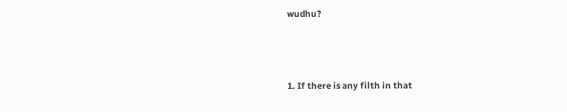wudhu?



1. If there is any filth in that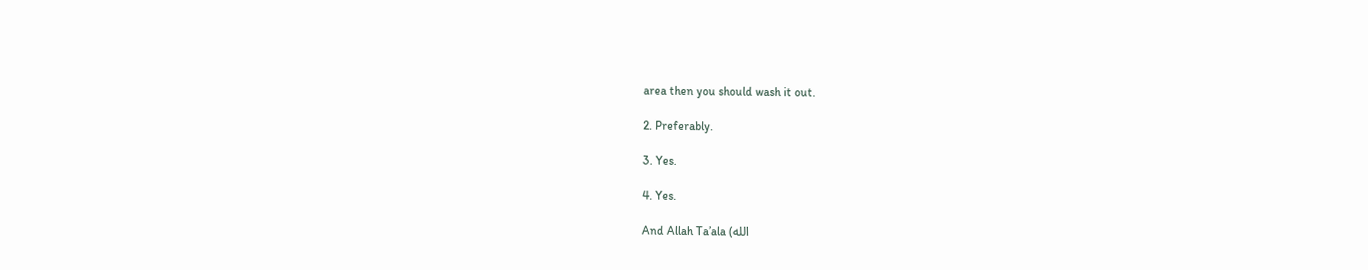area then you should wash it out.

2. Preferably.

3. Yes.

4. Yes.

And Allah Ta’ala (الله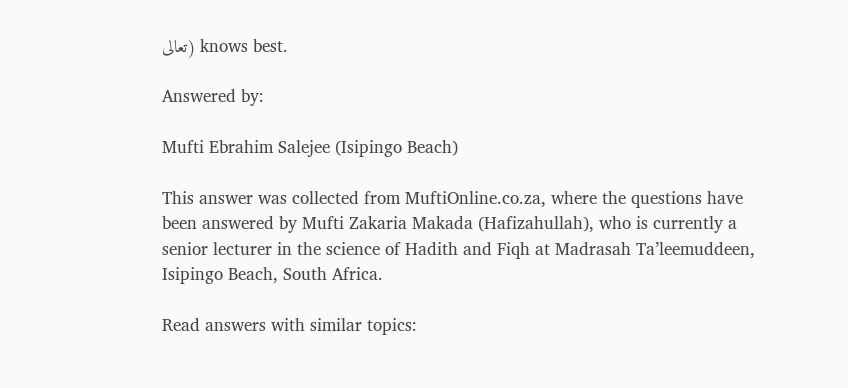تعالى) knows best.

Answered by:

Mufti Ebrahim Salejee (Isipingo Beach)

This answer was collected from MuftiOnline.co.za, where the questions have been answered by Mufti Zakaria Makada (Hafizahullah), who is currently a senior lecturer in the science of Hadith and Fiqh at Madrasah Ta’leemuddeen, Isipingo Beach, South Africa.

Read answers with similar topics: